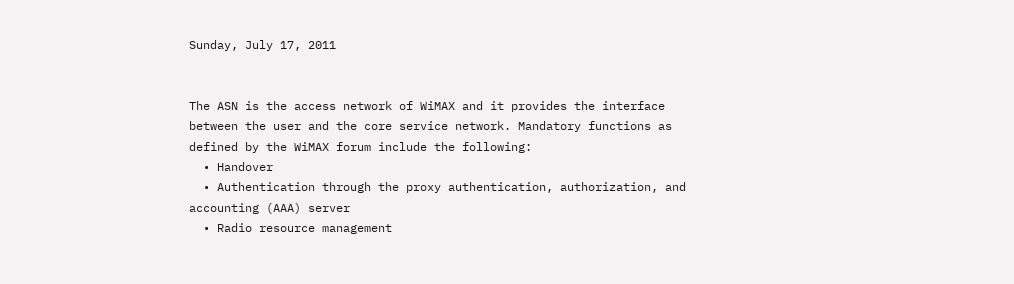Sunday, July 17, 2011


The ASN is the access network of WiMAX and it provides the interface between the user and the core service network. Mandatory functions as defined by the WiMAX forum include the following:
  • Handover
  • Authentication through the proxy authentication, authorization, and accounting (AAA) server
  • Radio resource management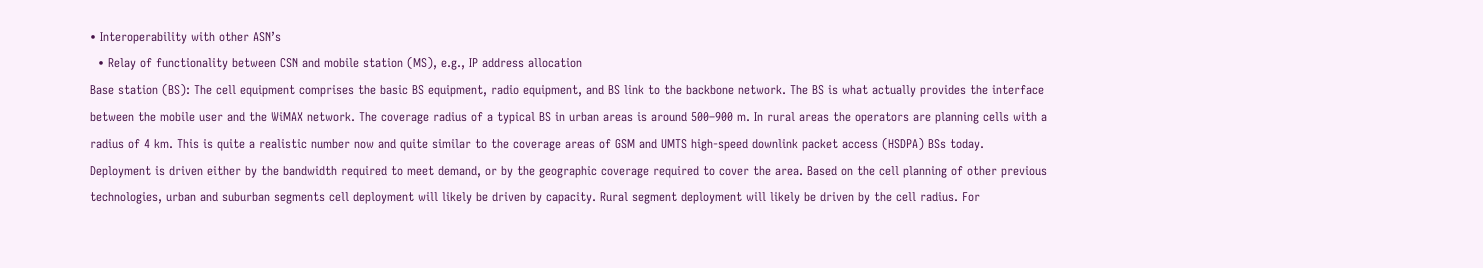• Interoperability with other ASN’s
  • Relay of functionality between CSN and mobile station (MS), e.g., IP address allocation
Base station (BS): The cell equipment comprises the basic BS equipment, radio equipment, and BS link to the backbone network. The BS is what actually provides the interface between the mobile user and the WiMAX network. The coverage radius of a typical BS in urban areas is around 500–900 m. In rural areas the operators are planning cells with a radius of 4 km. This is quite a realistic number now and quite similar to the coverage areas of GSM and UMTS high-speed downlink packet access (HSDPA) BSs today.
Deployment is driven either by the bandwidth required to meet demand, or by the geographic coverage required to cover the area. Based on the cell planning of other previous technologies, urban and suburban segments cell deployment will likely be driven by capacity. Rural segment deployment will likely be driven by the cell radius. For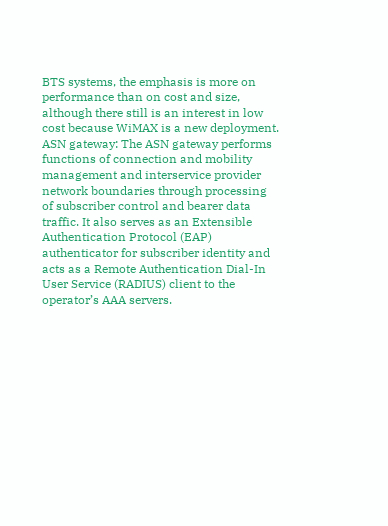BTS systems, the emphasis is more on performance than on cost and size, although there still is an interest in low cost because WiMAX is a new deployment.
ASN gateway: The ASN gateway performs functions of connection and mobility management and interservice provider network boundaries through processing of subscriber control and bearer data traffic. It also serves as an Extensible Authentication Protocol (EAP) authenticator for subscriber identity and acts as a Remote Authentication Dial-In User Service (RADIUS) client to the operator’s AAA servers.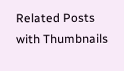Related Posts with Thumbnails